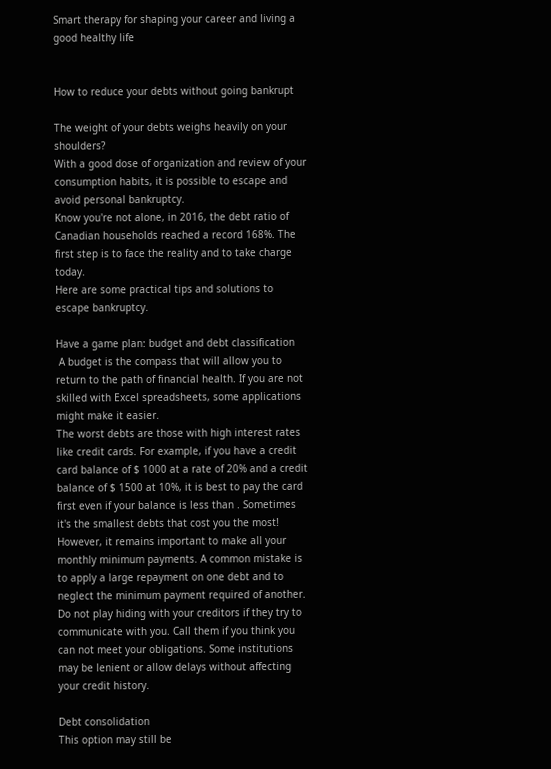Smart therapy for shaping your career and living a good healthy life


How to reduce your debts without going bankrupt

The weight of your debts weighs heavily on your shoulders?
With a good dose of organization and review of your consumption habits, it is possible to escape and avoid personal bankruptcy.
Know you're not alone, in 2016, the debt ratio of Canadian households reached a record 168%. The first step is to face the reality and to take charge today.
Here are some practical tips and solutions to escape bankruptcy.

Have a game plan: budget and debt classification
 A budget is the compass that will allow you to return to the path of financial health. If you are not skilled with Excel spreadsheets, some applications might make it easier.
The worst debts are those with high interest rates like credit cards. For example, if you have a credit card balance of $ 1000 at a rate of 20% and a credit balance of $ 1500 at 10%, it is best to pay the card first even if your balance is less than . Sometimes it's the smallest debts that cost you the most!
However, it remains important to make all your monthly minimum payments. A common mistake is to apply a large repayment on one debt and to neglect the minimum payment required of another.
Do not play hiding with your creditors if they try to communicate with you. Call them if you think you can not meet your obligations. Some institutions may be lenient or allow delays without affecting your credit history.

Debt consolidation
This option may still be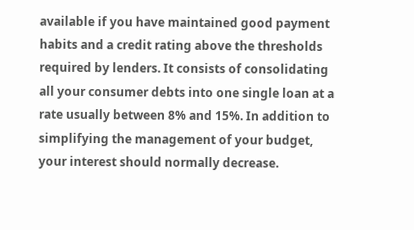available if you have maintained good payment habits and a credit rating above the thresholds required by lenders. It consists of consolidating all your consumer debts into one single loan at a rate usually between 8% and 15%. In addition to simplifying the management of your budget, your interest should normally decrease.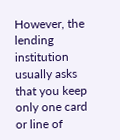However, the lending institution usually asks that you keep only one card or line of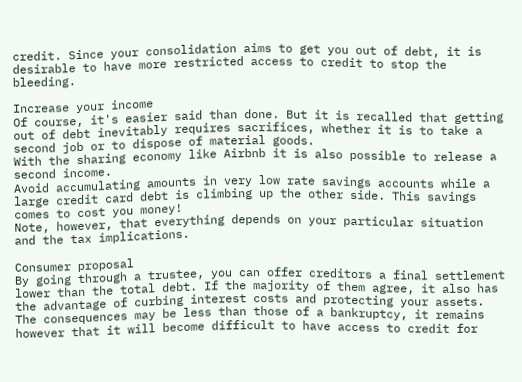credit. Since your consolidation aims to get you out of debt, it is desirable to have more restricted access to credit to stop the bleeding.

Increase your income
Of course, it's easier said than done. But it is recalled that getting out of debt inevitably requires sacrifices, whether it is to take a second job or to dispose of material goods.
With the sharing economy like Airbnb it is also possible to release a second income.
Avoid accumulating amounts in very low rate savings accounts while a large credit card debt is climbing up the other side. This savings comes to cost you money!
Note, however, that everything depends on your particular situation and the tax implications.

Consumer proposal
By going through a trustee, you can offer creditors a final settlement lower than the total debt. If the majority of them agree, it also has the advantage of curbing interest costs and protecting your assets. The consequences may be less than those of a bankruptcy, it remains however that it will become difficult to have access to credit for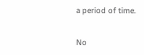a period of time.


No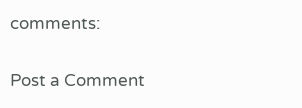comments:

Post a Comment